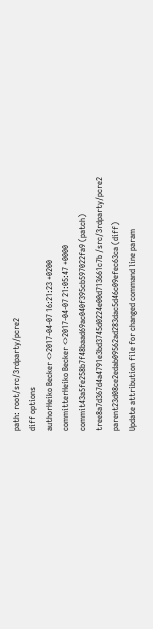path: root/src/3rdparty/pcre2
diff options
authorHeiko Becker <>2017-04-07 16:21:23 +0200
committerHeiko Becker <>2017-04-07 21:05:47 +0000
commit43a5fe258b7f48baad69ac040f395cb597022fa9 (patch)
tree8a7d367d4a4791e3bd3745d0224e00d713661c7b /src/3rdparty/pcre2
parent23d08ce2edab09562ad283dac5d46c09efec63ca (diff)
Update attribution file for changed command line param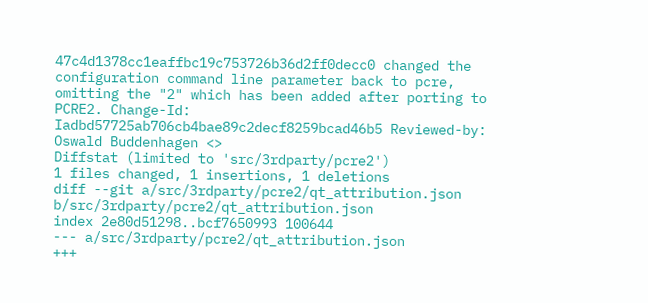47c4d1378cc1eaffbc19c753726b36d2ff0decc0 changed the configuration command line parameter back to pcre, omitting the "2" which has been added after porting to PCRE2. Change-Id: Iadbd57725ab706cb4bae89c2decf8259bcad46b5 Reviewed-by: Oswald Buddenhagen <>
Diffstat (limited to 'src/3rdparty/pcre2')
1 files changed, 1 insertions, 1 deletions
diff --git a/src/3rdparty/pcre2/qt_attribution.json b/src/3rdparty/pcre2/qt_attribution.json
index 2e80d51298..bcf7650993 100644
--- a/src/3rdparty/pcre2/qt_attribution.json
+++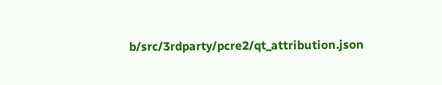b/src/3rdparty/pcre2/qt_attribution.json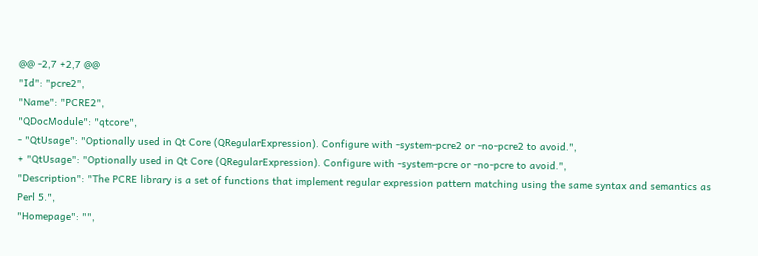@@ -2,7 +2,7 @@
"Id": "pcre2",
"Name": "PCRE2",
"QDocModule": "qtcore",
- "QtUsage": "Optionally used in Qt Core (QRegularExpression). Configure with -system-pcre2 or -no-pcre2 to avoid.",
+ "QtUsage": "Optionally used in Qt Core (QRegularExpression). Configure with -system-pcre or -no-pcre to avoid.",
"Description": "The PCRE library is a set of functions that implement regular expression pattern matching using the same syntax and semantics as Perl 5.",
"Homepage": "",